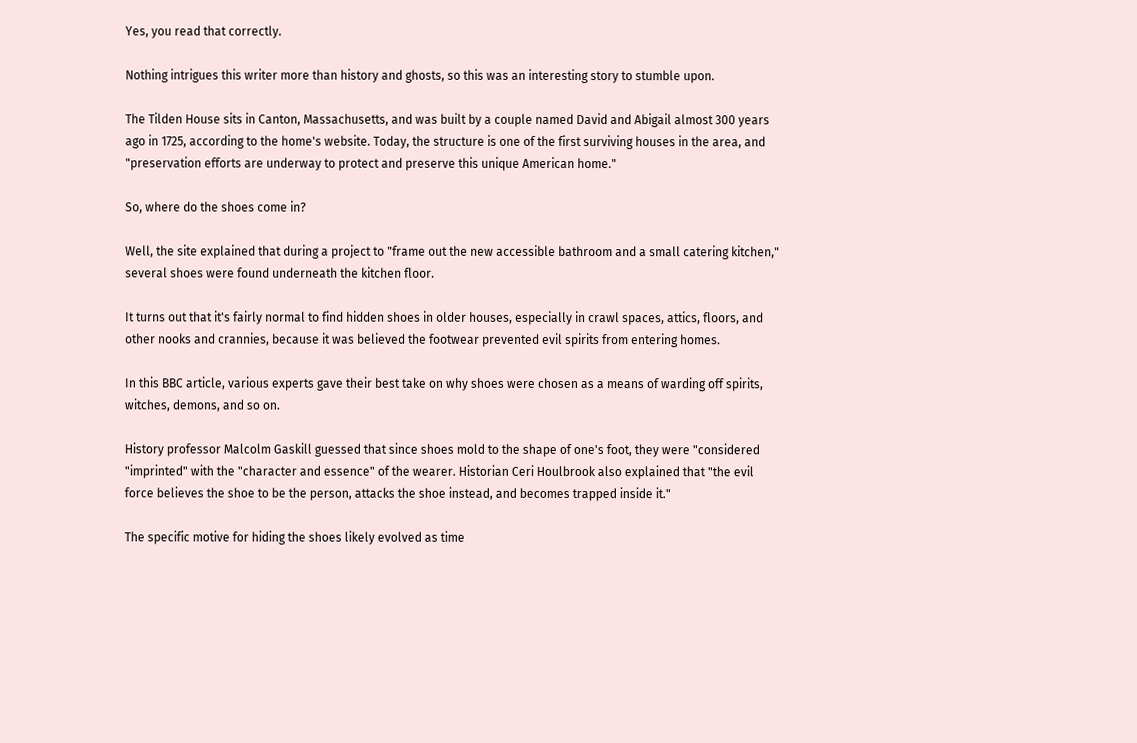Yes, you read that correctly.

Nothing intrigues this writer more than history and ghosts, so this was an interesting story to stumble upon.

The Tilden House sits in Canton, Massachusetts, and was built by a couple named David and Abigail almost 300 years ago in 1725, according to the home's website. Today, the structure is one of the first surviving houses in the area, and "preservation efforts are underway to protect and preserve this unique American home."

So, where do the shoes come in?

Well, the site explained that during a project to "frame out the new accessible bathroom and a small catering kitchen," several shoes were found underneath the kitchen floor.

It turns out that it's fairly normal to find hidden shoes in older houses, especially in crawl spaces, attics, floors, and other nooks and crannies, because it was believed the footwear prevented evil spirits from entering homes.

In this BBC article, various experts gave their best take on why shoes were chosen as a means of warding off spirits, witches, demons, and so on.

History professor Malcolm Gaskill guessed that since shoes mold to the shape of one's foot, they were "considered "imprinted" with the "character and essence" of the wearer. Historian Ceri Houlbrook also explained that "the evil force believes the shoe to be the person, attacks the shoe instead, and becomes trapped inside it."

The specific motive for hiding the shoes likely evolved as time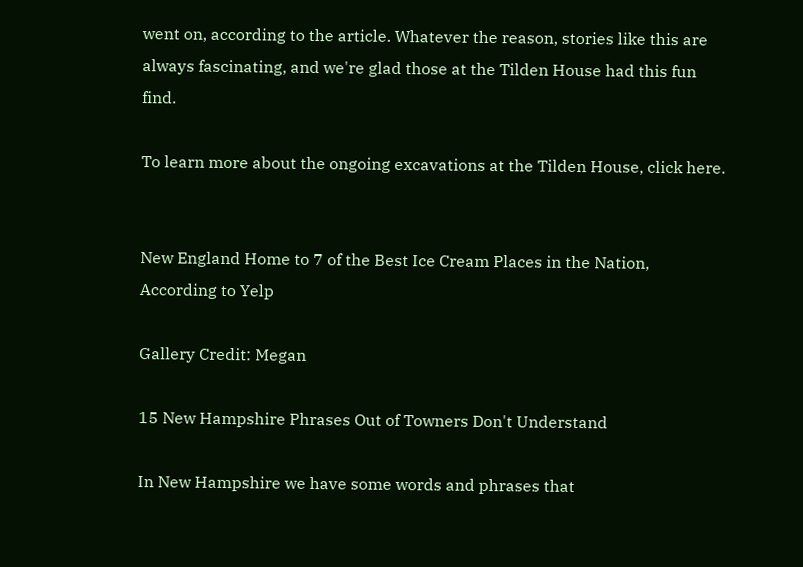went on, according to the article. Whatever the reason, stories like this are always fascinating, and we're glad those at the Tilden House had this fun find.

To learn more about the ongoing excavations at the Tilden House, click here.


New England Home to 7 of the Best Ice Cream Places in the Nation, According to Yelp

Gallery Credit: Megan

15 New Hampshire Phrases Out of Towners Don't Understand

In New Hampshire we have some words and phrases that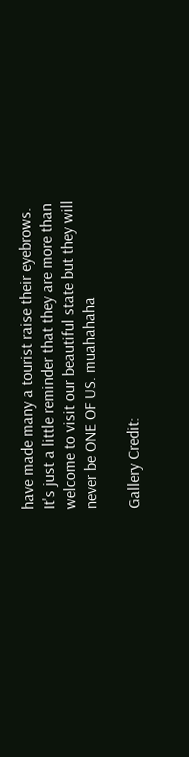have made many a tourist raise their eyebrows. It's just a little reminder that they are more than welcome to visit our beautiful state but they will never be ONE OF US. muahahaha

Gallery Credit: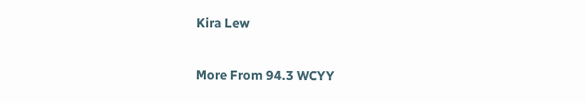Kira Lew

More From 94.3 WCYY